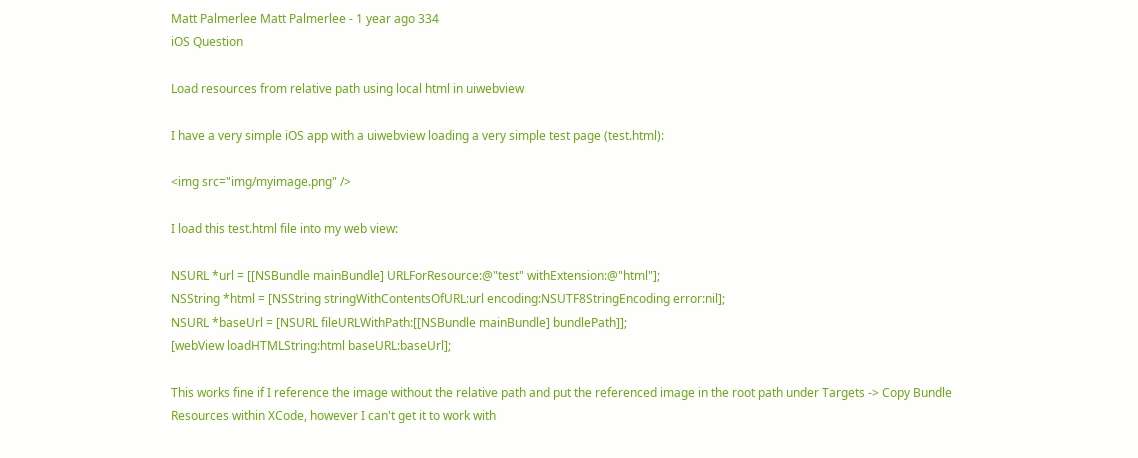Matt Palmerlee Matt Palmerlee - 1 year ago 334
iOS Question

Load resources from relative path using local html in uiwebview

I have a very simple iOS app with a uiwebview loading a very simple test page (test.html):

<img src="img/myimage.png" />

I load this test.html file into my web view:

NSURL *url = [[NSBundle mainBundle] URLForResource:@"test" withExtension:@"html"];
NSString *html = [NSString stringWithContentsOfURL:url encoding:NSUTF8StringEncoding error:nil];
NSURL *baseUrl = [NSURL fileURLWithPath:[[NSBundle mainBundle] bundlePath]];
[webView loadHTMLString:html baseURL:baseUrl];

This works fine if I reference the image without the relative path and put the referenced image in the root path under Targets -> Copy Bundle Resources within XCode, however I can't get it to work with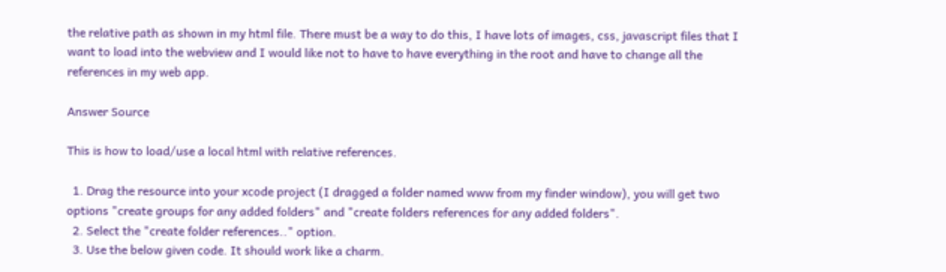the relative path as shown in my html file. There must be a way to do this, I have lots of images, css, javascript files that I want to load into the webview and I would like not to have to have everything in the root and have to change all the references in my web app.

Answer Source

This is how to load/use a local html with relative references.

  1. Drag the resource into your xcode project (I dragged a folder named www from my finder window), you will get two options "create groups for any added folders" and "create folders references for any added folders".
  2. Select the "create folder references.." option.
  3. Use the below given code. It should work like a charm.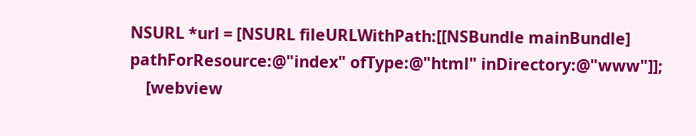NSURL *url = [NSURL fileURLWithPath:[[NSBundle mainBundle] pathForResource:@"index" ofType:@"html" inDirectory:@"www"]];
    [webview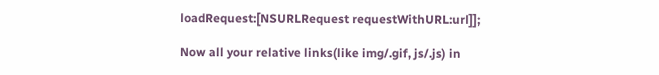loadRequest:[NSURLRequest requestWithURL:url]];

Now all your relative links(like img/.gif, js/.js) in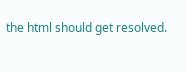the html should get resolved.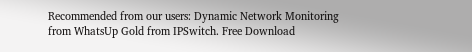Recommended from our users: Dynamic Network Monitoring from WhatsUp Gold from IPSwitch. Free Download